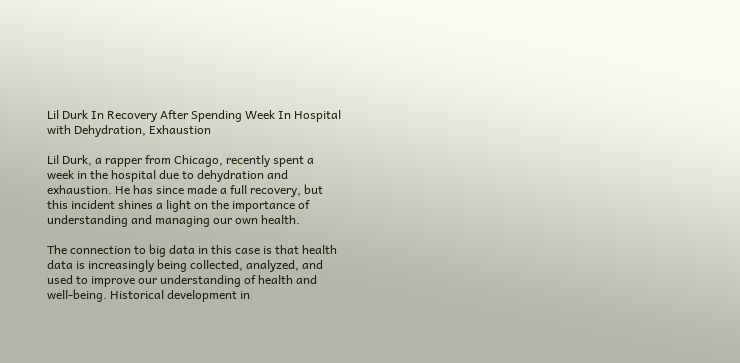Lil Durk In Recovery After Spending Week In Hospital with Dehydration, Exhaustion

Lil Durk, a rapper from Chicago, recently spent a week in the hospital due to dehydration and exhaustion. He has since made a full recovery, but this incident shines a light on the importance of understanding and managing our own health.

The connection to big data in this case is that health data is increasingly being collected, analyzed, and used to improve our understanding of health and well-being. Historical development in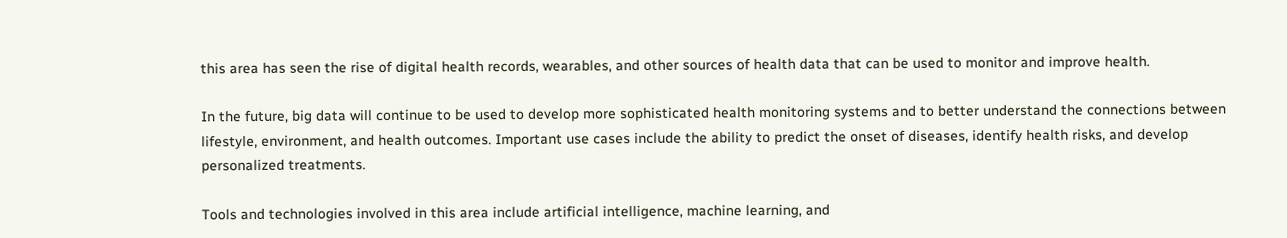this area has seen the rise of digital health records, wearables, and other sources of health data that can be used to monitor and improve health.

In the future, big data will continue to be used to develop more sophisticated health monitoring systems and to better understand the connections between lifestyle, environment, and health outcomes. Important use cases include the ability to predict the onset of diseases, identify health risks, and develop personalized treatments.

Tools and technologies involved in this area include artificial intelligence, machine learning, and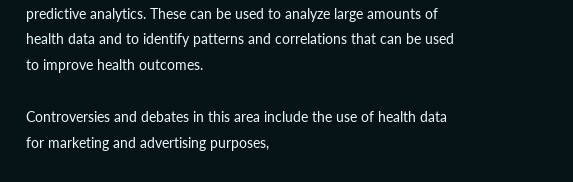predictive analytics. These can be used to analyze large amounts of health data and to identify patterns and correlations that can be used to improve health outcomes.

Controversies and debates in this area include the use of health data for marketing and advertising purposes,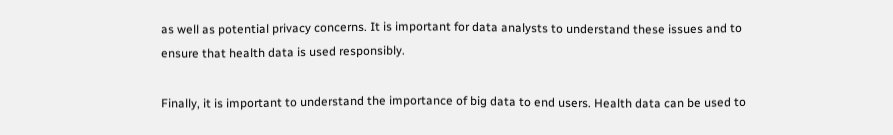as well as potential privacy concerns. It is important for data analysts to understand these issues and to ensure that health data is used responsibly.

Finally, it is important to understand the importance of big data to end users. Health data can be used to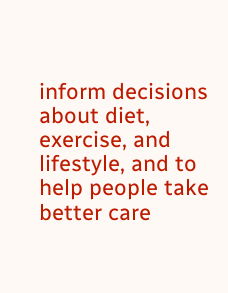inform decisions about diet, exercise, and lifestyle, and to help people take better care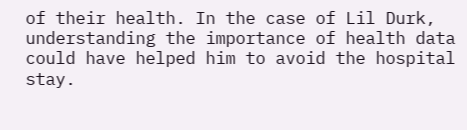of their health. In the case of Lil Durk, understanding the importance of health data could have helped him to avoid the hospital stay.